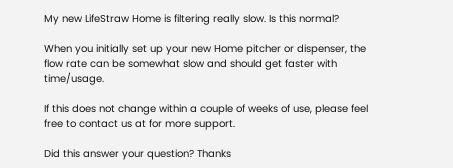My new LifeStraw Home is filtering really slow. Is this normal?

When you initially set up your new Home pitcher or dispenser, the flow rate can be somewhat slow and should get faster with time/usage.

If this does not change within a couple of weeks of use, please feel free to contact us at for more support.

Did this answer your question? Thanks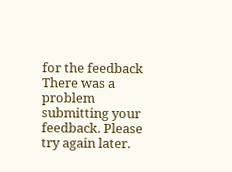for the feedback There was a problem submitting your feedback. Please try again later.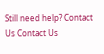Still need help? Contact Us Contact Us